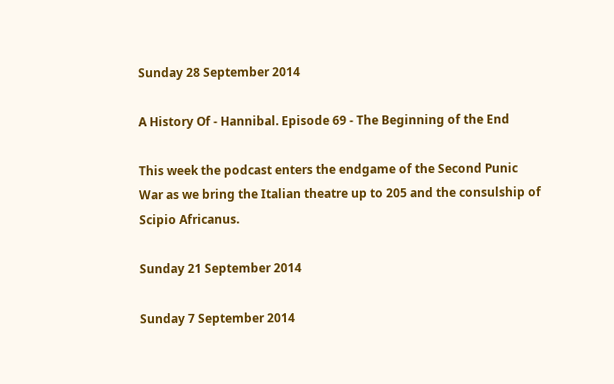Sunday 28 September 2014

A History Of - Hannibal. Episode 69 - The Beginning of the End

This week the podcast enters the endgame of the Second Punic War as we bring the Italian theatre up to 205 and the consulship of Scipio Africanus.

Sunday 21 September 2014

Sunday 7 September 2014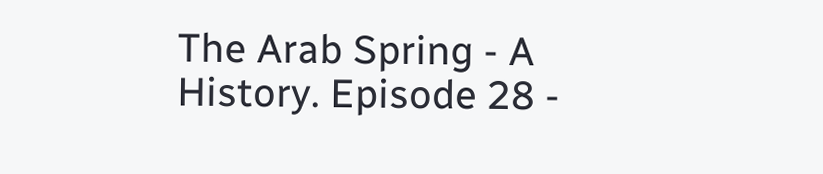The Arab Spring - A History. Episode 28 -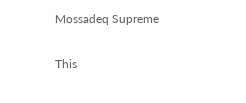Mossadeq Supreme

This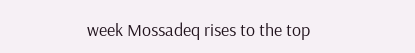week Mossadeq rises to the top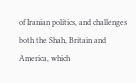of Iranian politics, and challenges both the Shah, Britain and America, which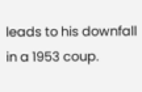leads to his downfall in a 1953 coup.